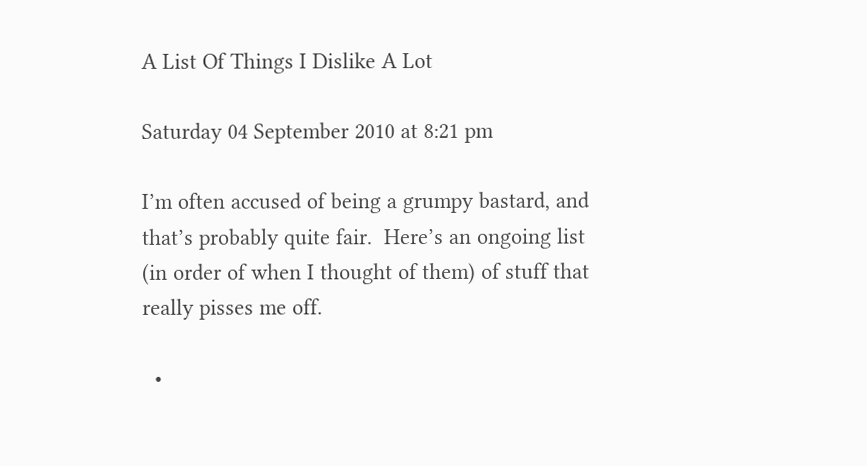A List Of Things I Dislike A Lot

Saturday 04 September 2010 at 8:21 pm

I’m often accused of being a grumpy bastard, and that’s probably quite fair.  Here’s an ongoing list (in order of when I thought of them) of stuff that really pisses me off.

  •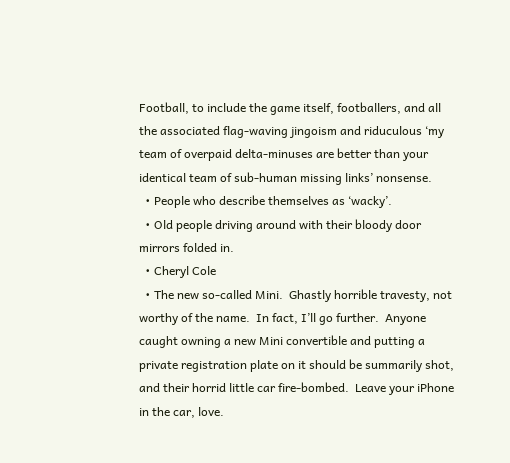Football, to include the game itself, footballers, and all the associated flag-waving jingoism and riduculous ‘my team of overpaid delta-minuses are better than your identical team of sub-human missing links’ nonsense.
  • People who describe themselves as ‘wacky’.
  • Old people driving around with their bloody door mirrors folded in.
  • Cheryl Cole
  • The new so-called Mini.  Ghastly horrible travesty, not worthy of the name.  In fact, I’ll go further.  Anyone caught owning a new Mini convertible and putting a private registration plate on it should be summarily shot, and their horrid little car fire-bombed.  Leave your iPhone in the car, love.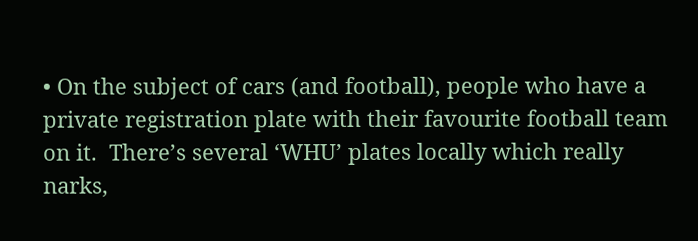• On the subject of cars (and football), people who have a private registration plate with their favourite football team on it.  There’s several ‘WHU’ plates locally which really narks,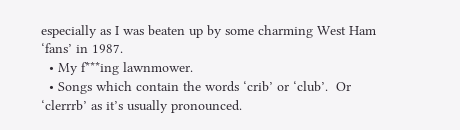especially as I was beaten up by some charming West Ham ‘fans’ in 1987.
  • My f***ing lawnmower.
  • Songs which contain the words ‘crib’ or ‘club’.  Or ‘clerrrb’ as it’s usually pronounced.